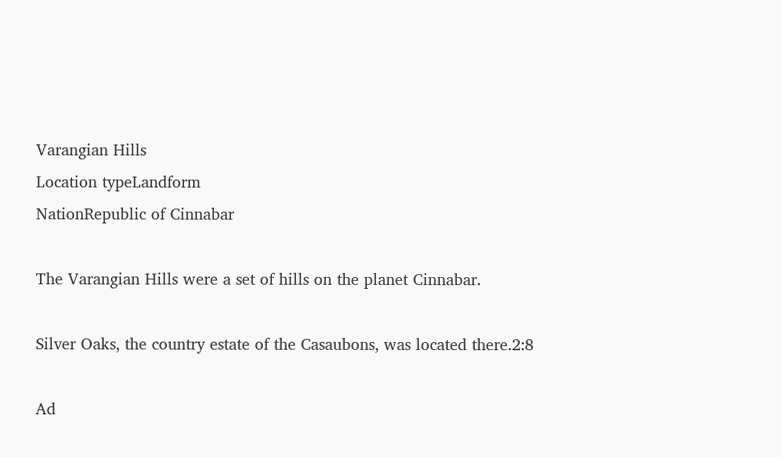Varangian Hills
Location typeLandform
NationRepublic of Cinnabar

The Varangian Hills were a set of hills on the planet Cinnabar.

Silver Oaks, the country estate of the Casaubons, was located there.2:8

Ad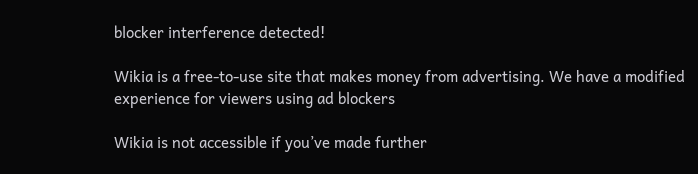blocker interference detected!

Wikia is a free-to-use site that makes money from advertising. We have a modified experience for viewers using ad blockers

Wikia is not accessible if you’ve made further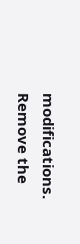modifications. Remove the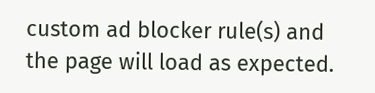custom ad blocker rule(s) and the page will load as expected.